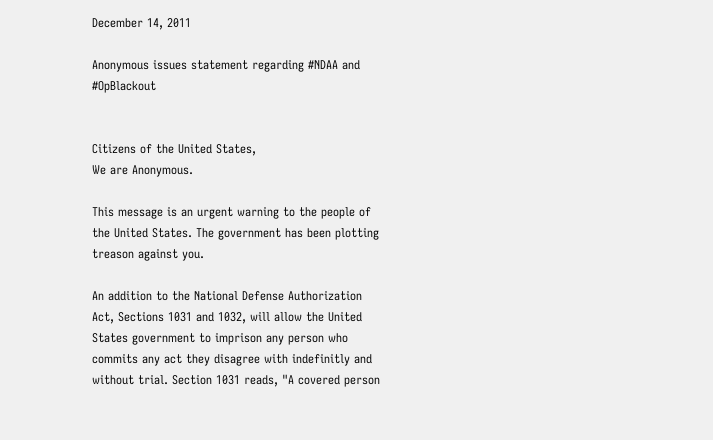December 14, 2011

Anonymous issues statement regarding #NDAA and #OpBlackout


Citizens of the United States,
We are Anonymous.

This message is an urgent warning to the people of the United States. The government has been plotting treason against you.

An addition to the National Defense Authorization Act, Sections 1031 and 1032, will allow the United States government to imprison any person who commits any act they disagree with indefinitly and without trial. Section 1031 reads, "A covered person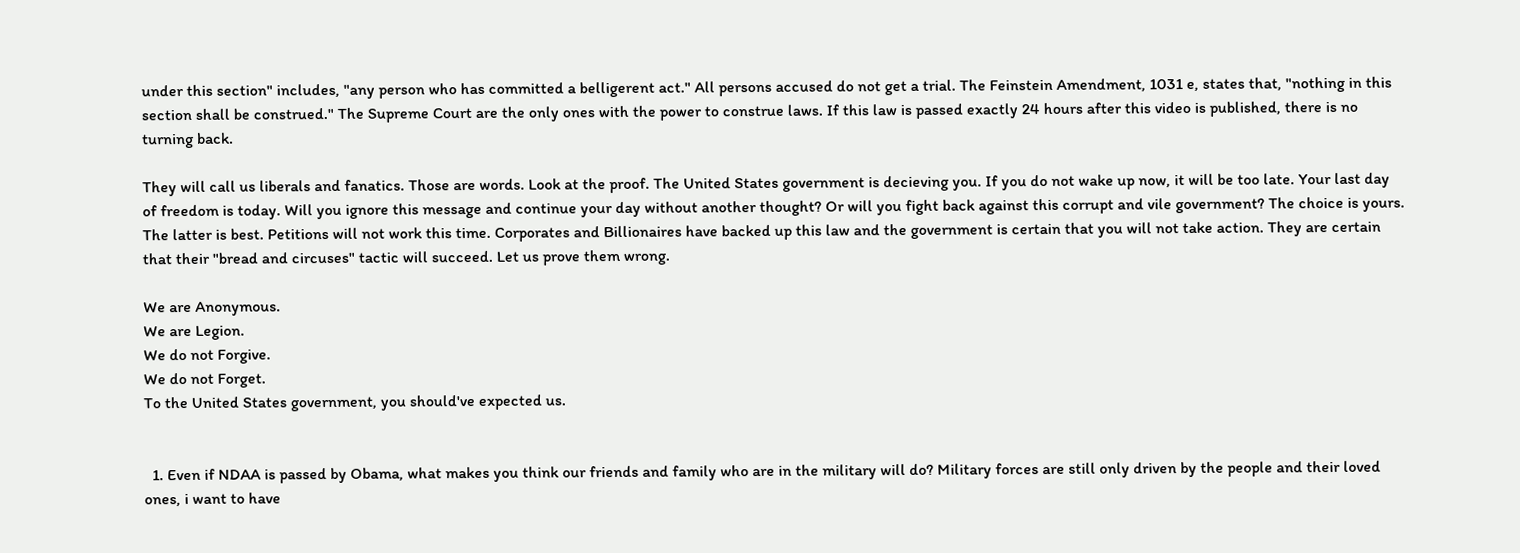under this section" includes, "any person who has committed a belligerent act." All persons accused do not get a trial. The Feinstein Amendment, 1031 e, states that, "nothing in this section shall be construed." The Supreme Court are the only ones with the power to construe laws. If this law is passed exactly 24 hours after this video is published, there is no turning back.

They will call us liberals and fanatics. Those are words. Look at the proof. The United States government is decieving you. If you do not wake up now, it will be too late. Your last day of freedom is today. Will you ignore this message and continue your day without another thought? Or will you fight back against this corrupt and vile government? The choice is yours. The latter is best. Petitions will not work this time. Corporates and Billionaires have backed up this law and the government is certain that you will not take action. They are certain that their "bread and circuses" tactic will succeed. Let us prove them wrong.

We are Anonymous.
We are Legion.
We do not Forgive.
We do not Forget.
To the United States government, you should've expected us.


  1. Even if NDAA is passed by Obama, what makes you think our friends and family who are in the military will do? Military forces are still only driven by the people and their loved ones, i want to have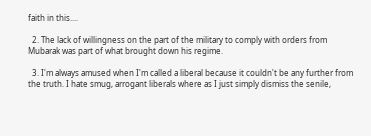faith in this....

  2. The lack of willingness on the part of the military to comply with orders from Mubarak was part of what brought down his regime.

  3. I'm always amused when I'm called a liberal because it couldn't be any further from the truth. I hate smug, arrogant liberals where as I just simply dismiss the senile,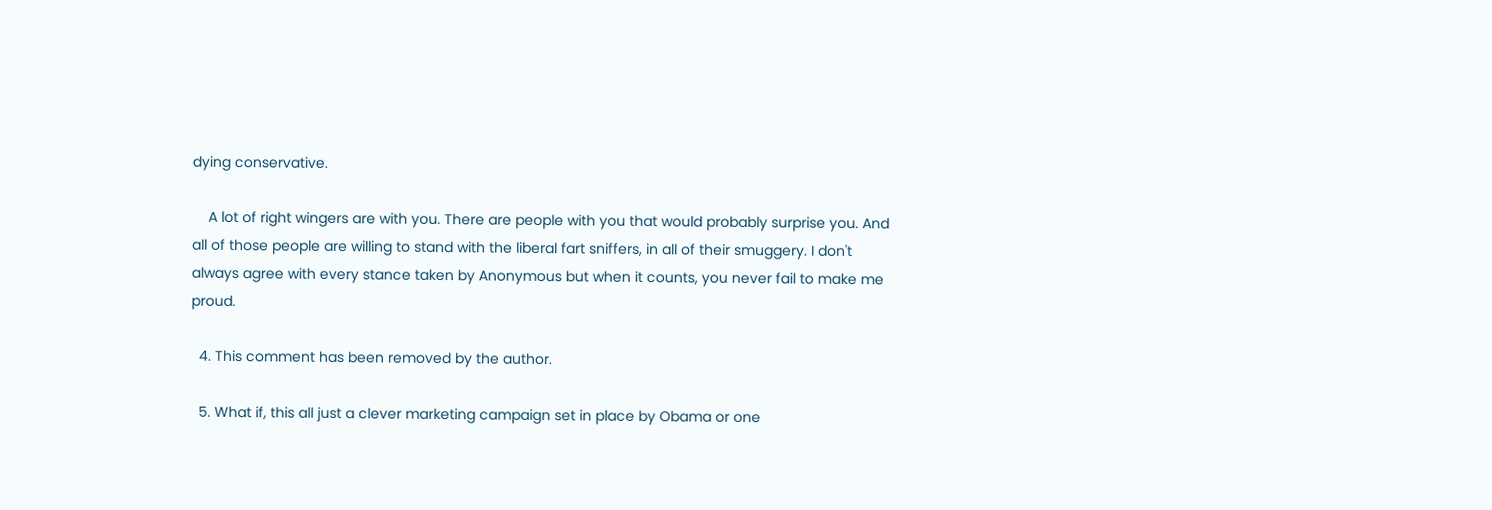dying conservative.

    A lot of right wingers are with you. There are people with you that would probably surprise you. And all of those people are willing to stand with the liberal fart sniffers, in all of their smuggery. I don't always agree with every stance taken by Anonymous but when it counts, you never fail to make me proud.

  4. This comment has been removed by the author.

  5. What if, this all just a clever marketing campaign set in place by Obama or one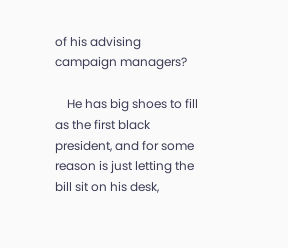of his advising campaign managers?

    He has big shoes to fill as the first black president, and for some reason is just letting the bill sit on his desk,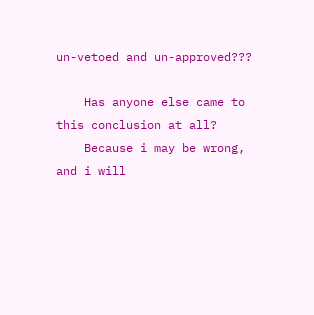un-vetoed and un-approved???

    Has anyone else came to this conclusion at all?
    Because i may be wrong, and i will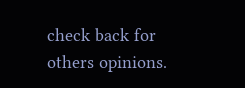check back for others opinions.